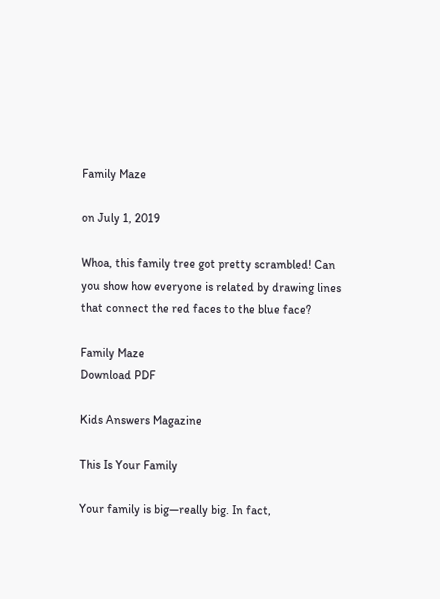Family Maze

on July 1, 2019

Whoa, this family tree got pretty scrambled! Can you show how everyone is related by drawing lines that connect the red faces to the blue face?

Family Maze
Download PDF

Kids Answers Magazine

This Is Your Family

Your family is big—really big. In fact,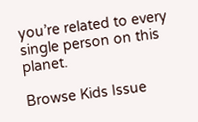you’re related to every single person on this planet.

Browse Kids Issue